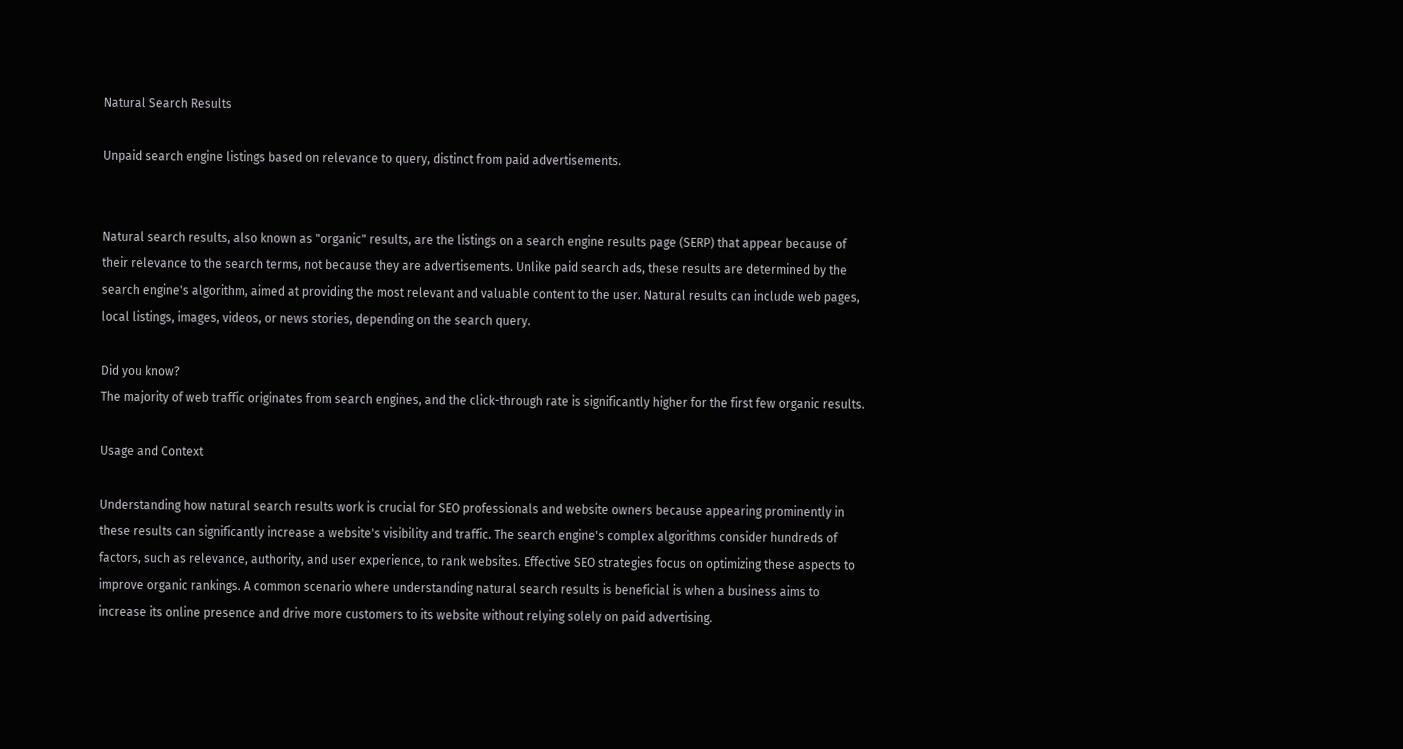Natural Search Results

Unpaid search engine listings based on relevance to query, distinct from paid advertisements.


Natural search results, also known as "organic" results, are the listings on a search engine results page (SERP) that appear because of their relevance to the search terms, not because they are advertisements. Unlike paid search ads, these results are determined by the search engine's algorithm, aimed at providing the most relevant and valuable content to the user. Natural results can include web pages, local listings, images, videos, or news stories, depending on the search query.

Did you know?
The majority of web traffic originates from search engines, and the click-through rate is significantly higher for the first few organic results.

Usage and Context

Understanding how natural search results work is crucial for SEO professionals and website owners because appearing prominently in these results can significantly increase a website's visibility and traffic. The search engine's complex algorithms consider hundreds of factors, such as relevance, authority, and user experience, to rank websites. Effective SEO strategies focus on optimizing these aspects to improve organic rankings. A common scenario where understanding natural search results is beneficial is when a business aims to increase its online presence and drive more customers to its website without relying solely on paid advertising.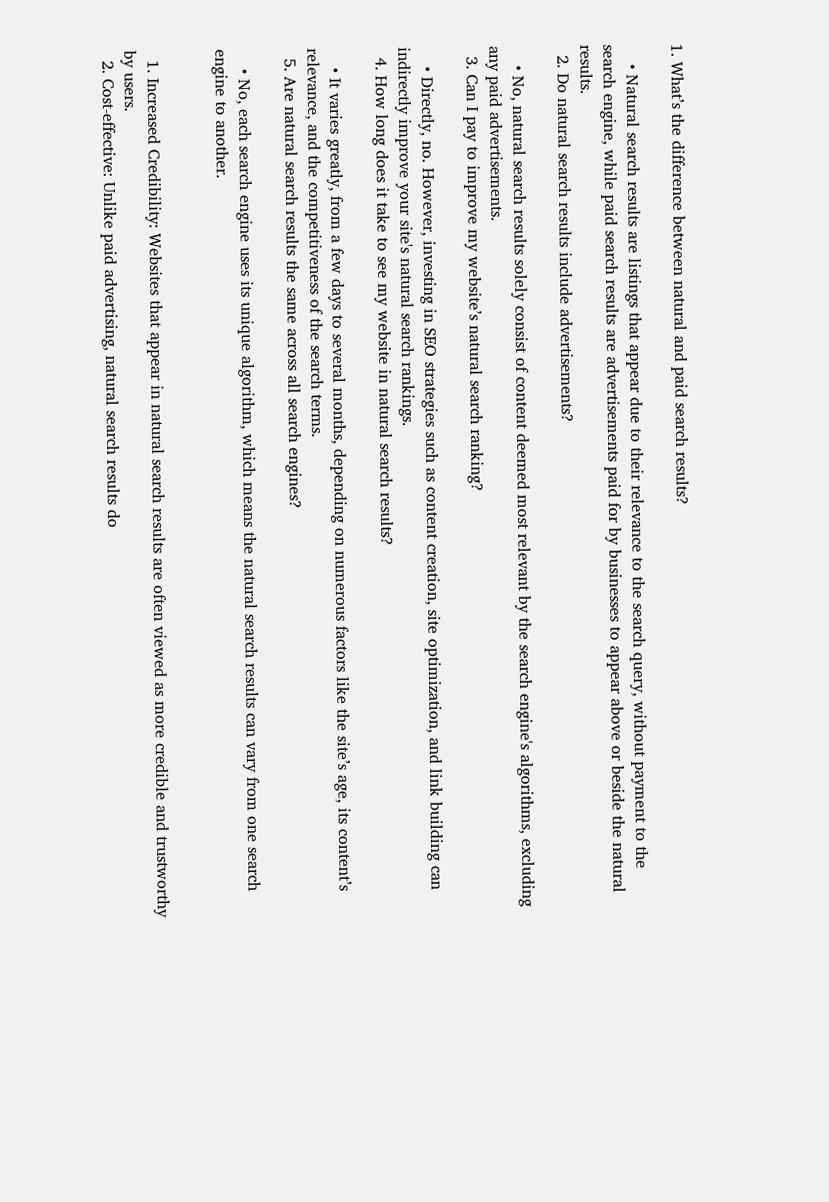1. What’s the difference between natural and paid search results?

    • Natural search results are listings that appear due to their relevance to the search query, without payment to the search engine, while paid search results are advertisements paid for by businesses to appear above or beside the natural results.
  2. Do natural search results include advertisements?

    • No, natural search results solely consist of content deemed most relevant by the search engine's algorithms, excluding any paid advertisements.
  3. Can I pay to improve my website’s natural search ranking?

    • Directly, no. However, investing in SEO strategies such as content creation, site optimization, and link building can indirectly improve your site's natural search rankings.
  4. How long does it take to see my website in natural search results?

    • It varies greatly, from a few days to several months, depending on numerous factors like the site’s age, its content’s relevance, and the competitiveness of the search terms.
  5. Are natural search results the same across all search engines?

    • No, each search engine uses its unique algorithm, which means the natural search results can vary from one search engine to another.


  1. Increased Credibility: Websites that appear in natural search results are often viewed as more credible and trustworthy by users.
  2. Cost-effective: Unlike paid advertising, natural search results do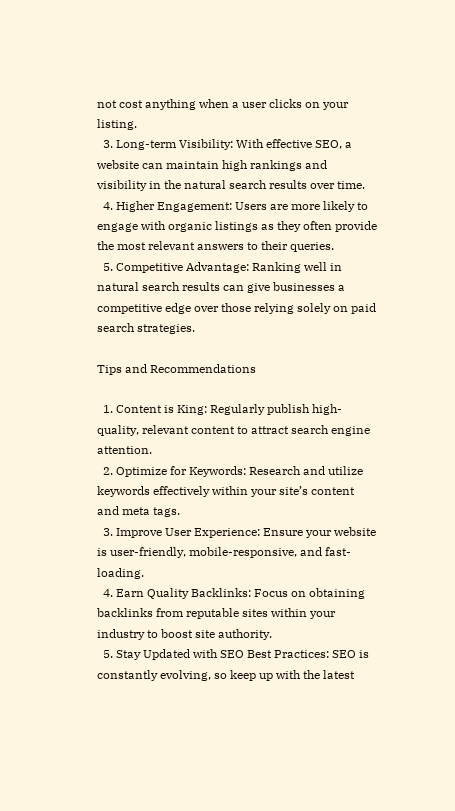not cost anything when a user clicks on your listing.
  3. Long-term Visibility: With effective SEO, a website can maintain high rankings and visibility in the natural search results over time.
  4. Higher Engagement: Users are more likely to engage with organic listings as they often provide the most relevant answers to their queries.
  5. Competitive Advantage: Ranking well in natural search results can give businesses a competitive edge over those relying solely on paid search strategies.

Tips and Recommendations

  1. Content is King: Regularly publish high-quality, relevant content to attract search engine attention.
  2. Optimize for Keywords: Research and utilize keywords effectively within your site’s content and meta tags.
  3. Improve User Experience: Ensure your website is user-friendly, mobile-responsive, and fast-loading.
  4. Earn Quality Backlinks: Focus on obtaining backlinks from reputable sites within your industry to boost site authority.
  5. Stay Updated with SEO Best Practices: SEO is constantly evolving, so keep up with the latest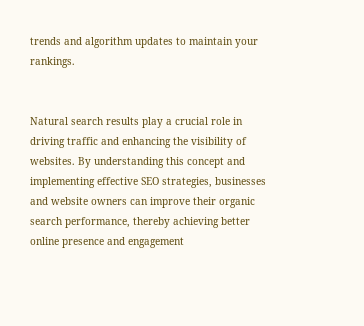trends and algorithm updates to maintain your rankings.


Natural search results play a crucial role in driving traffic and enhancing the visibility of websites. By understanding this concept and implementing effective SEO strategies, businesses and website owners can improve their organic search performance, thereby achieving better online presence and engagement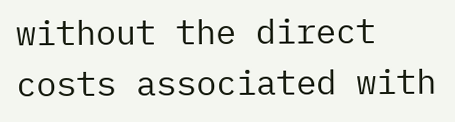without the direct costs associated with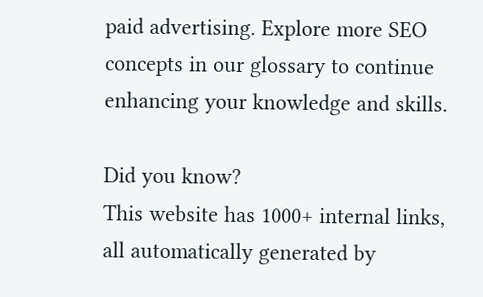paid advertising. Explore more SEO concepts in our glossary to continue enhancing your knowledge and skills.

Did you know?
This website has 1000+ internal links, all automatically generated by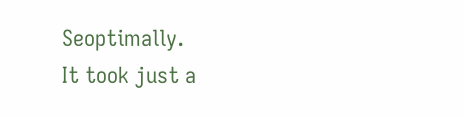Seoptimally.
It took just a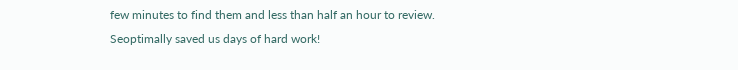few minutes to find them and less than half an hour to review.
Seoptimally saved us days of hard work!